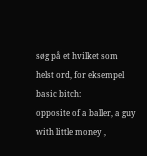søg på et hvilket som helst ord, for eksempel basic bitch:
opposite of a baller, a guy with little money ,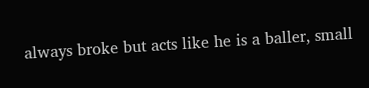always broke but acts like he is a baller, small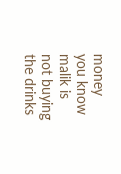money
you know malik is not buying the drinks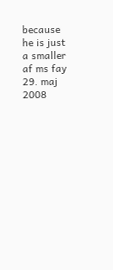because he is just a smaller
af ms fay 29. maj 2008